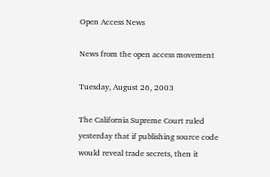Open Access News

News from the open access movement

Tuesday, August 26, 2003

The California Supreme Court ruled yesterday that if publishing source code would reveal trade secrets, then it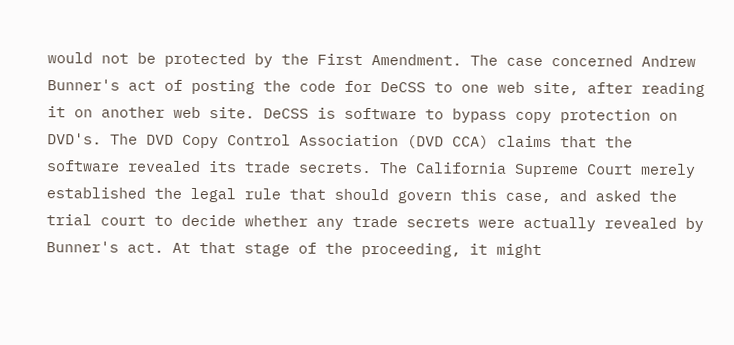would not be protected by the First Amendment. The case concerned Andrew Bunner's act of posting the code for DeCSS to one web site, after reading it on another web site. DeCSS is software to bypass copy protection on DVD's. The DVD Copy Control Association (DVD CCA) claims that the software revealed its trade secrets. The California Supreme Court merely established the legal rule that should govern this case, and asked the trial court to decide whether any trade secrets were actually revealed by Bunner's act. At that stage of the proceeding, it might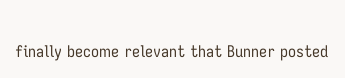finally become relevant that Bunner posted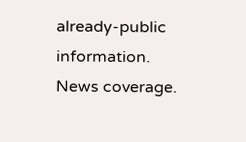already-public information. News coverage.